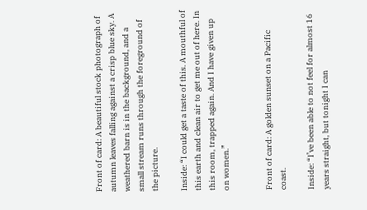Front of card: A beautiful stock photograph of autumn leaves falling against a crisp blue sky. A weathered barn is in the background, and a small stream runs through the foreground of the picture.

Inside: “I could get a taste of this. A mouthful of this earth and clean air to get me out of here. In this room, trapped again. And I have given up on women.”


Front of card: A golden sunset on a Pacific coast.

Inside: “I’ve been able to not feel for almost 16 years straight, but tonight I can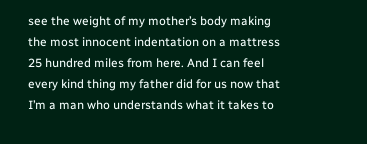see the weight of my mother’s body making the most innocent indentation on a mattress 25 hundred miles from here. And I can feel every kind thing my father did for us now that I’m a man who understands what it takes to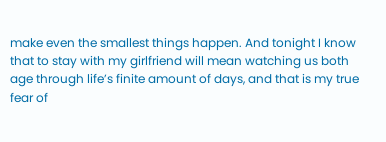make even the smallest things happen. And tonight I know that to stay with my girlfriend will mean watching us both age through life’s finite amount of days, and that is my true fear of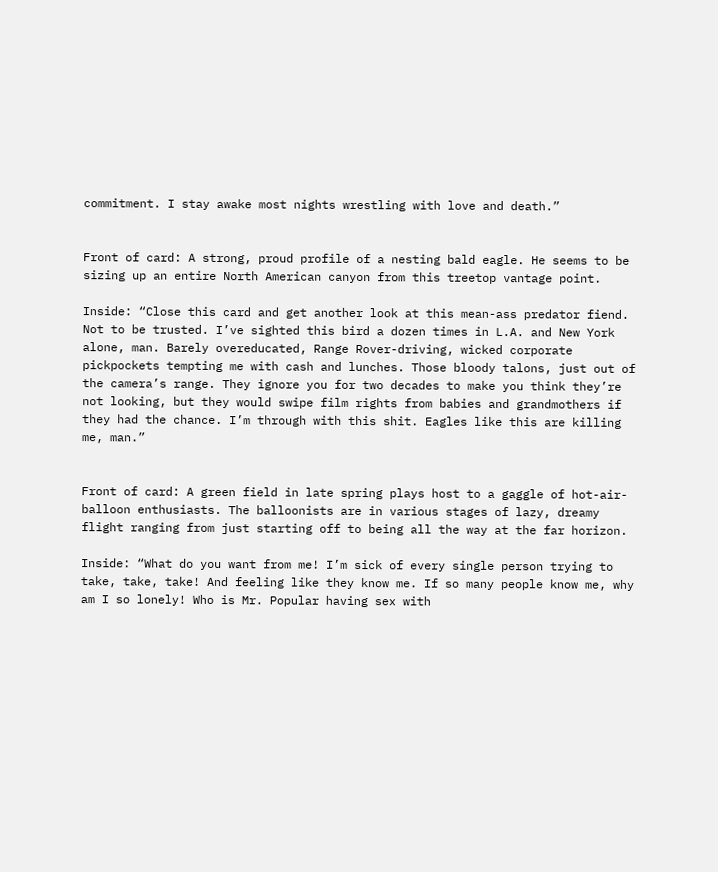commitment. I stay awake most nights wrestling with love and death.”


Front of card: A strong, proud profile of a nesting bald eagle. He seems to be sizing up an entire North American canyon from this treetop vantage point.

Inside: “Close this card and get another look at this mean-ass predator fiend. Not to be trusted. I’ve sighted this bird a dozen times in L.A. and New York alone, man. Barely overeducated, Range Rover-driving, wicked corporate pickpockets tempting me with cash and lunches. Those bloody talons, just out of the camera’s range. They ignore you for two decades to make you think they’re not looking, but they would swipe film rights from babies and grandmothers if they had the chance. I’m through with this shit. Eagles like this are killing me, man.”


Front of card: A green field in late spring plays host to a gaggle of hot-air-balloon enthusiasts. The balloonists are in various stages of lazy, dreamy flight ranging from just starting off to being all the way at the far horizon.

Inside: “What do you want from me! I’m sick of every single person trying to take, take, take! And feeling like they know me. If so many people know me, why am I so lonely! Who is Mr. Popular having sex with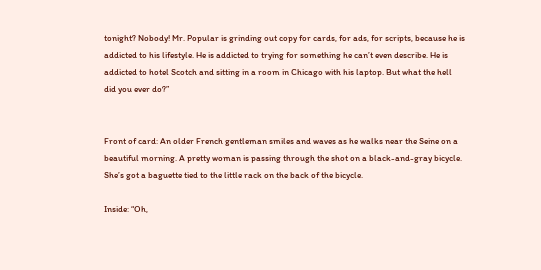tonight? Nobody! Mr. Popular is grinding out copy for cards, for ads, for scripts, because he is addicted to his lifestyle. He is addicted to trying for something he can’t even describe. He is addicted to hotel Scotch and sitting in a room in Chicago with his laptop. But what the hell did you ever do?”


Front of card: An older French gentleman smiles and waves as he walks near the Seine on a beautiful morning. A pretty woman is passing through the shot on a black-and-gray bicycle. She’s got a baguette tied to the little rack on the back of the bicycle.

Inside: “Oh,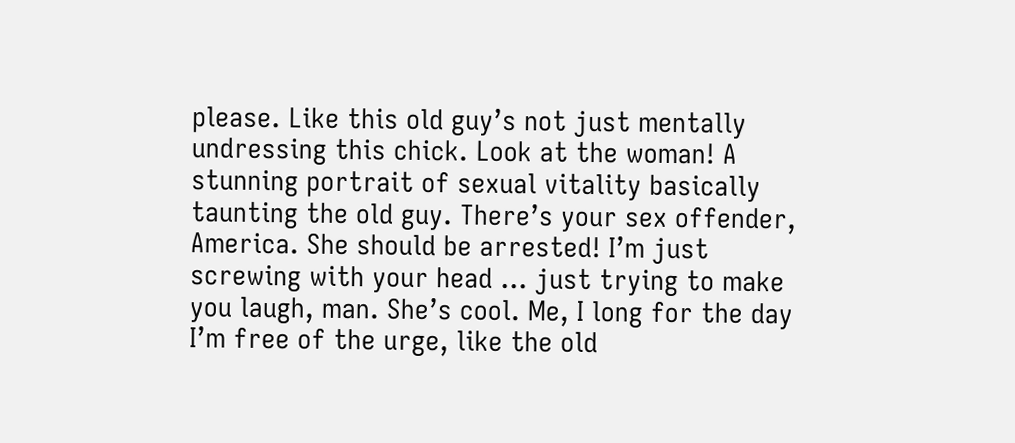please. Like this old guy’s not just mentally undressing this chick. Look at the woman! A stunning portrait of sexual vitality basically taunting the old guy. There’s your sex offender, America. She should be arrested! I’m just screwing with your head … just trying to make you laugh, man. She’s cool. Me, I long for the day I’m free of the urge, like the old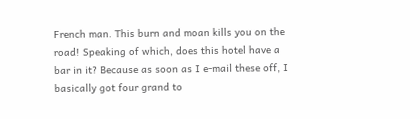French man. This burn and moan kills you on the road! Speaking of which, does this hotel have a bar in it? Because as soon as I e-mail these off, I basically got four grand to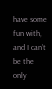have some fun with, and I can’t be the only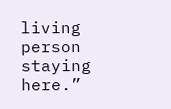living person staying here.”